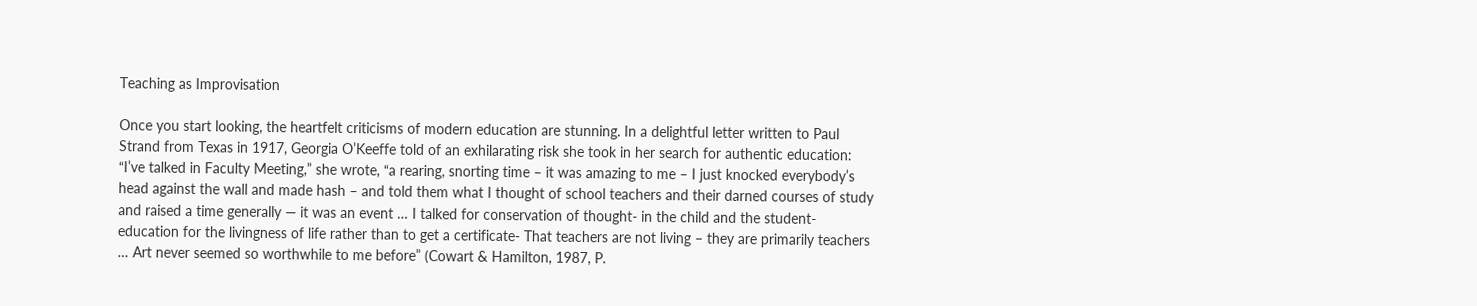Teaching as Improvisation

Once you start looking, the heartfelt criticisms of modern education are stunning. In a delightful letter written to Paul Strand from Texas in 1917, Georgia O’Keeffe told of an exhilarating risk she took in her search for authentic education: “I’ve talked in Faculty Meeting,” she wrote, “a rearing, snorting time – it was amazing to me – I just knocked everybody’s head against the wall and made hash – and told them what I thought of school teachers and their darned courses of study and raised a time generally — it was an event … I talked for conservation of thought- in the child and the student- education for the livingness of life rather than to get a certificate- That teachers are not living – they are primarily teachers … Art never seemed so worthwhile to me before” (Cowart & Hamilton, 1987, P.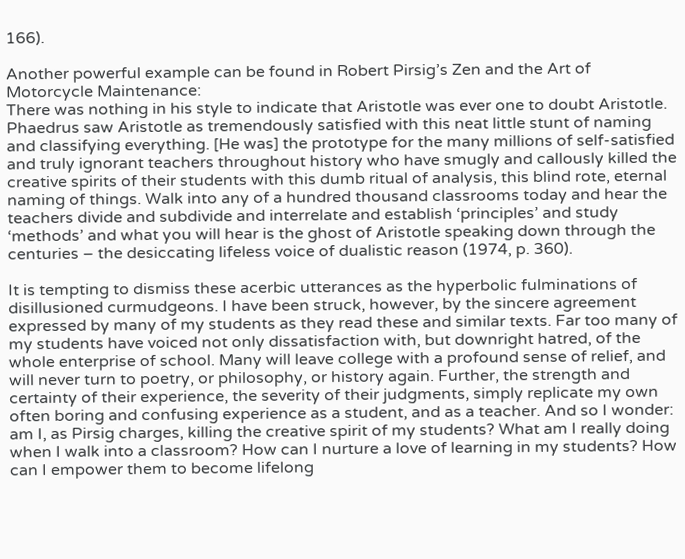166).

Another powerful example can be found in Robert Pirsig’s Zen and the Art of Motorcycle Maintenance:
There was nothing in his style to indicate that Aristotle was ever one to doubt Aristotle. Phaedrus saw Aristotle as tremendously satisfied with this neat little stunt of naming and classifying everything. [He was] the prototype for the many millions of self-satisfied and truly ignorant teachers throughout history who have smugly and callously killed the creative spirits of their students with this dumb ritual of analysis, this blind rote, eternal naming of things. Walk into any of a hundred thousand classrooms today and hear the teachers divide and subdivide and interrelate and establish ‘principles’ and study ‘methods’ and what you will hear is the ghost of Aristotle speaking down through the centuries – the desiccating lifeless voice of dualistic reason (1974, p. 360).

It is tempting to dismiss these acerbic utterances as the hyperbolic fulminations of disillusioned curmudgeons. I have been struck, however, by the sincere agreement expressed by many of my students as they read these and similar texts. Far too many of my students have voiced not only dissatisfaction with, but downright hatred, of the whole enterprise of school. Many will leave college with a profound sense of relief, and will never turn to poetry, or philosophy, or history again. Further, the strength and certainty of their experience, the severity of their judgments, simply replicate my own often boring and confusing experience as a student, and as a teacher. And so I wonder: am I, as Pirsig charges, killing the creative spirit of my students? What am I really doing when I walk into a classroom? How can I nurture a love of learning in my students? How can I empower them to become lifelong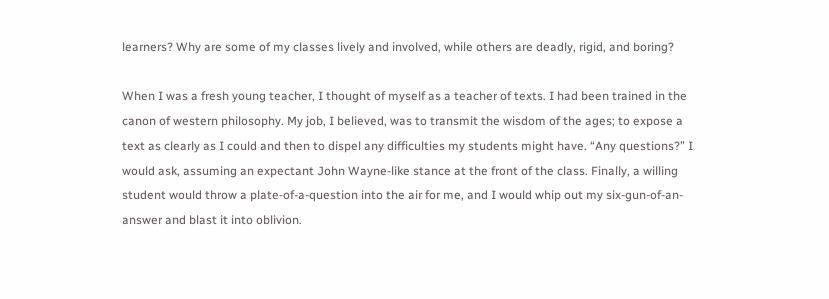learners? Why are some of my classes lively and involved, while others are deadly, rigid, and boring?

When I was a fresh young teacher, I thought of myself as a teacher of texts. I had been trained in the canon of western philosophy. My job, I believed, was to transmit the wisdom of the ages; to expose a text as clearly as I could and then to dispel any difficulties my students might have. “Any questions?” I would ask, assuming an expectant John Wayne-like stance at the front of the class. Finally, a willing student would throw a plate-of-a-question into the air for me, and I would whip out my six-gun-of-an-answer and blast it into oblivion.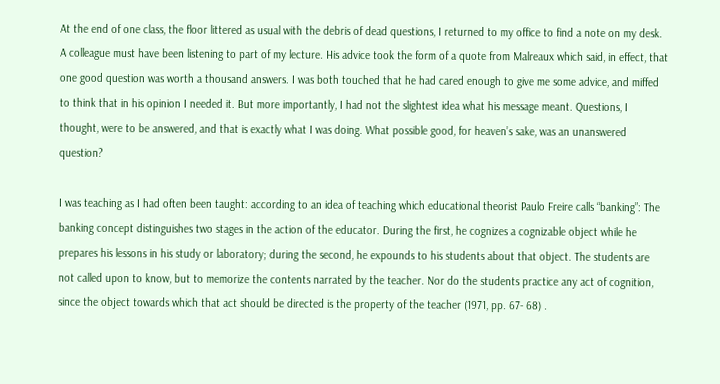At the end of one class, the floor littered as usual with the debris of dead questions, I returned to my office to find a note on my desk. A colleague must have been listening to part of my lecture. His advice took the form of a quote from Malreaux which said, in effect, that one good question was worth a thousand answers. I was both touched that he had cared enough to give me some advice, and miffed to think that in his opinion I needed it. But more importantly, I had not the slightest idea what his message meant. Questions, I thought, were to be answered, and that is exactly what I was doing. What possible good, for heaven’s sake, was an unanswered question?

I was teaching as I had often been taught: according to an idea of teaching which educational theorist Paulo Freire calls “banking”: The banking concept distinguishes two stages in the action of the educator. During the first, he cognizes a cognizable object while he prepares his lessons in his study or laboratory; during the second, he expounds to his students about that object. The students are not called upon to know, but to memorize the contents narrated by the teacher. Nor do the students practice any act of cognition, since the object towards which that act should be directed is the property of the teacher (1971, pp. 67- 68) .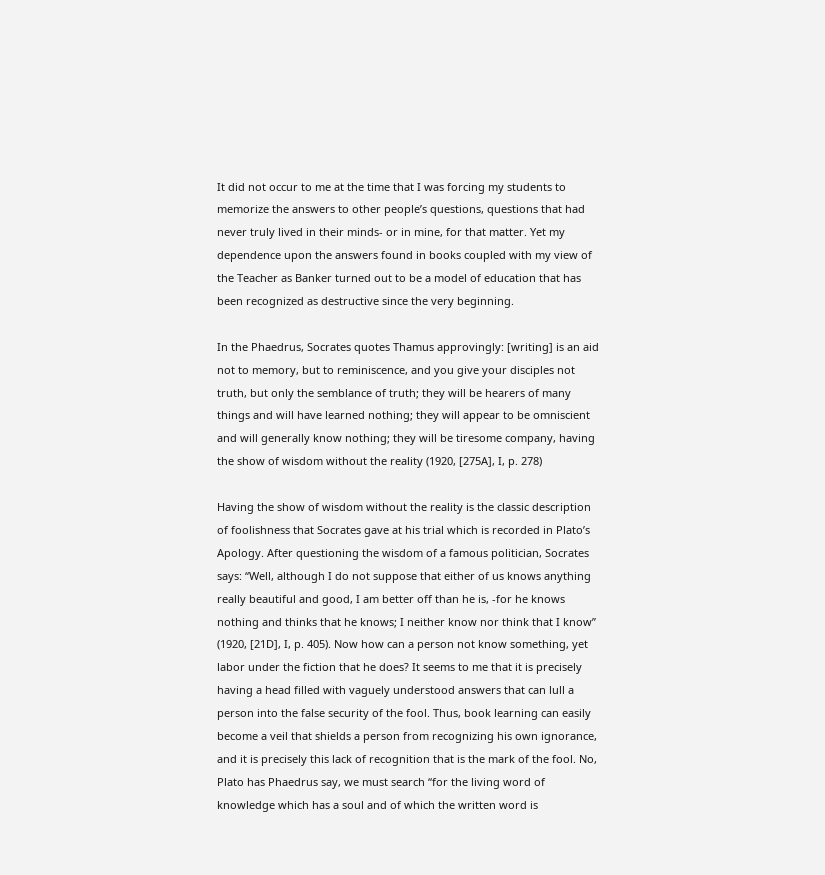It did not occur to me at the time that I was forcing my students to memorize the answers to other people’s questions, questions that had never truly lived in their minds- or in mine, for that matter. Yet my dependence upon the answers found in books coupled with my view of the Teacher as Banker turned out to be a model of education that has been recognized as destructive since the very beginning.

In the Phaedrus, Socrates quotes Thamus approvingly: [writing] is an aid not to memory, but to reminiscence, and you give your disciples not truth, but only the semblance of truth; they will be hearers of many things and will have learned nothing; they will appear to be omniscient and will generally know nothing; they will be tiresome company, having the show of wisdom without the reality (1920, [275A], I, p. 278)

Having the show of wisdom without the reality is the classic description of foolishness that Socrates gave at his trial which is recorded in Plato’s Apology. After questioning the wisdom of a famous politician, Socrates says: “Well, although I do not suppose that either of us knows anything really beautiful and good, I am better off than he is, -for he knows nothing and thinks that he knows; I neither know nor think that I know” (1920, [21D], I, p. 405). Now how can a person not know something, yet labor under the fiction that he does? It seems to me that it is precisely having a head filled with vaguely understood answers that can lull a person into the false security of the fool. Thus, book learning can easily become a veil that shields a person from recognizing his own ignorance, and it is precisely this lack of recognition that is the mark of the fool. No, Plato has Phaedrus say, we must search “for the living word of knowledge which has a soul and of which the written word is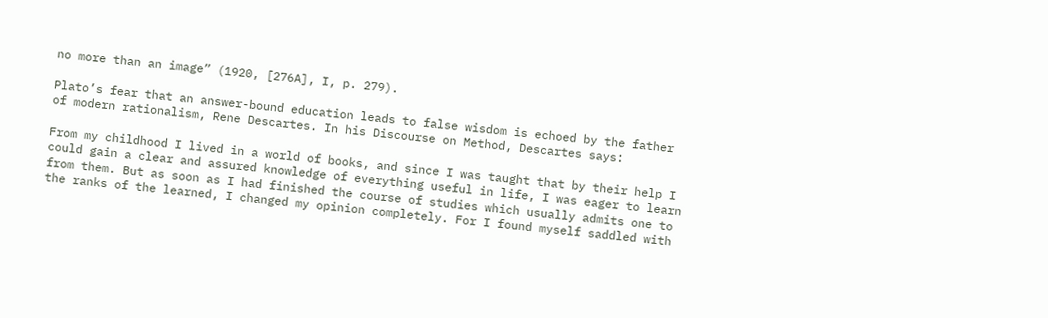no more than an image” (1920, [276A], I, p. 279).

Plato’s fear that an answer-bound education leads to false wisdom is echoed by the father of modern rationalism, Rene Descartes. In his Discourse on Method, Descartes says:

From my childhood I lived in a world of books, and since I was taught that by their help I could gain a clear and assured knowledge of everything useful in life, I was eager to learn from them. But as soon as I had finished the course of studies which usually admits one to the ranks of the learned, I changed my opinion completely. For I found myself saddled with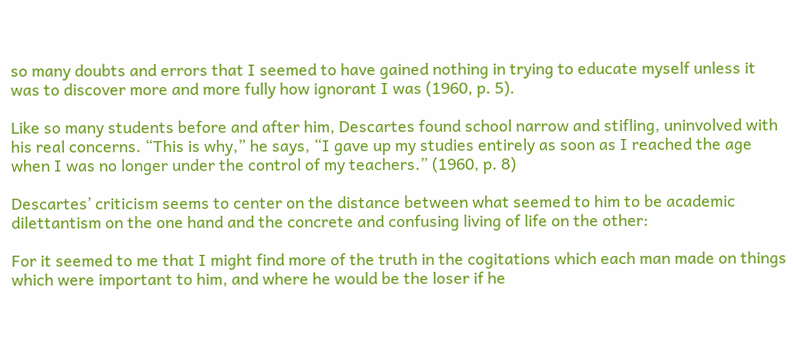so many doubts and errors that I seemed to have gained nothing in trying to educate myself unless it was to discover more and more fully how ignorant I was (1960, p. 5).

Like so many students before and after him, Descartes found school narrow and stifling, uninvolved with his real concerns. “This is why,” he says, “I gave up my studies entirely as soon as I reached the age when I was no longer under the control of my teachers.” (1960, p. 8)

Descartes’ criticism seems to center on the distance between what seemed to him to be academic dilettantism on the one hand and the concrete and confusing living of life on the other:

For it seemed to me that I might find more of the truth in the cogitations which each man made on things which were important to him, and where he would be the loser if he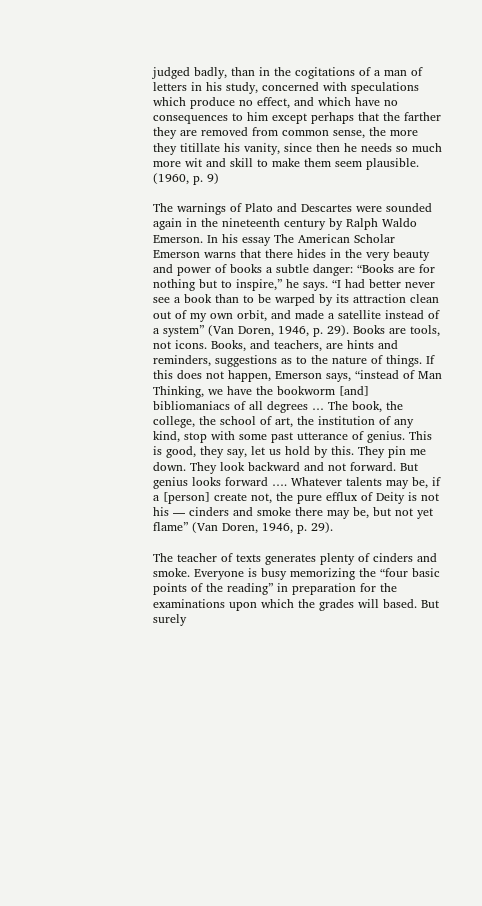judged badly, than in the cogitations of a man of letters in his study, concerned with speculations which produce no effect, and which have no consequences to him except perhaps that the farther they are removed from common sense, the more they titillate his vanity, since then he needs so much more wit and skill to make them seem plausible. (1960, p. 9)

The warnings of Plato and Descartes were sounded again in the nineteenth century by Ralph Waldo Emerson. In his essay The American Scholar Emerson warns that there hides in the very beauty and power of books a subtle danger: “Books are for nothing but to inspire,” he says. “I had better never see a book than to be warped by its attraction clean out of my own orbit, and made a satellite instead of a system” (Van Doren, 1946, p. 29). Books are tools, not icons. Books, and teachers, are hints and reminders, suggestions as to the nature of things. If this does not happen, Emerson says, “instead of Man Thinking, we have the bookworm [and] bibliomaniacs of all degrees … The book, the college, the school of art, the institution of any kind, stop with some past utterance of genius. This is good, they say, let us hold by this. They pin me down. They look backward and not forward. But genius looks forward …. Whatever talents may be, if a [person] create not, the pure efflux of Deity is not his — cinders and smoke there may be, but not yet flame” (Van Doren, 1946, p. 29).

The teacher of texts generates plenty of cinders and smoke. Everyone is busy memorizing the “four basic points of the reading” in preparation for the examinations upon which the grades will based. But surely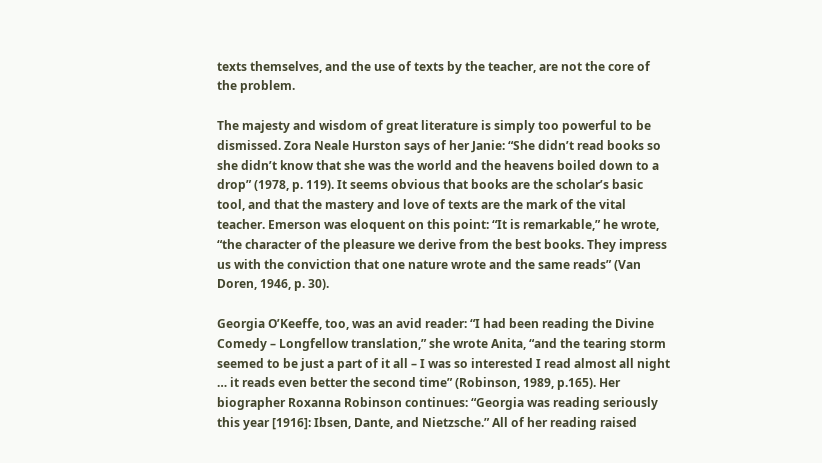texts themselves, and the use of texts by the teacher, are not the core of the problem.

The majesty and wisdom of great literature is simply too powerful to be dismissed. Zora Neale Hurston says of her Janie: “She didn’t read books so she didn’t know that she was the world and the heavens boiled down to a drop” (1978, p. 119). It seems obvious that books are the scholar’s basic tool, and that the mastery and love of texts are the mark of the vital teacher. Emerson was eloquent on this point: “It is remarkable,” he wrote, “the character of the pleasure we derive from the best books. They impress us with the conviction that one nature wrote and the same reads” (Van Doren, 1946, p. 30).

Georgia O’Keeffe, too, was an avid reader: “I had been reading the Divine Comedy – Longfellow translation,” she wrote Anita, “and the tearing storm seemed to be just a part of it all – I was so interested I read almost all night … it reads even better the second time” (Robinson, 1989, p.165). Her biographer Roxanna Robinson continues: “Georgia was reading seriously this year [1916]: Ibsen, Dante, and Nietzsche.” All of her reading raised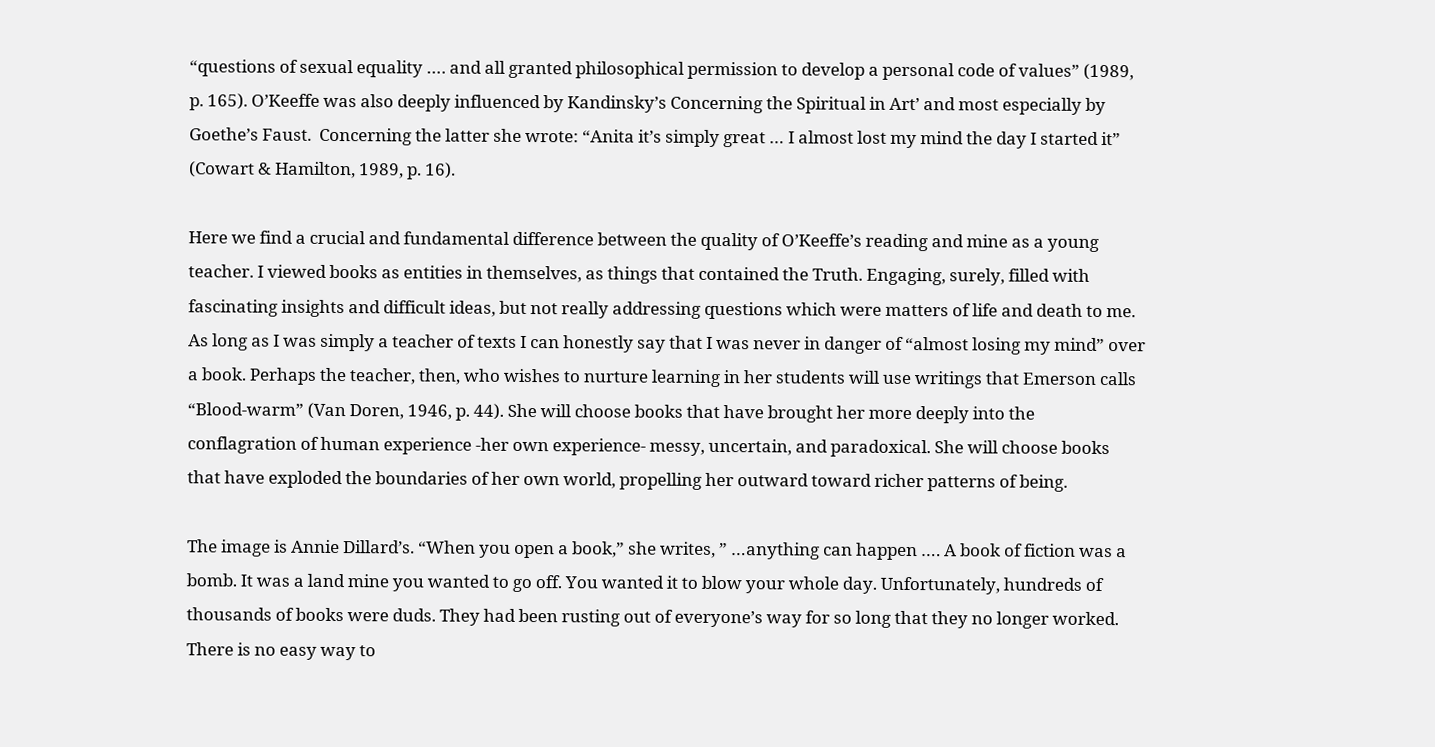“questions of sexual equality …. and all granted philosophical permission to develop a personal code of values” (1989, p. 165). O’Keeffe was also deeply influenced by Kandinsky’s Concerning the Spiritual in Art’ and most especially by Goethe’s Faust.  Concerning the latter she wrote: “Anita it’s simply great … I almost lost my mind the day I started it” (Cowart & Hamilton, 1989, p. 16).

Here we find a crucial and fundamental difference between the quality of O’Keeffe’s reading and mine as a young teacher. I viewed books as entities in themselves, as things that contained the Truth. Engaging, surely, filled with fascinating insights and difficult ideas, but not really addressing questions which were matters of life and death to me. As long as I was simply a teacher of texts I can honestly say that I was never in danger of “almost losing my mind” over a book. Perhaps the teacher, then, who wishes to nurture learning in her students will use writings that Emerson calls “Blood-warm” (Van Doren, 1946, p. 44). She will choose books that have brought her more deeply into the conflagration of human experience -her own experience- messy, uncertain, and paradoxical. She will choose books that have exploded the boundaries of her own world, propelling her outward toward richer patterns of being.

The image is Annie Dillard’s. “When you open a book,” she writes, ” …anything can happen …. A book of fiction was a bomb. It was a land mine you wanted to go off. You wanted it to blow your whole day. Unfortunately, hundreds of thousands of books were duds. They had been rusting out of everyone’s way for so long that they no longer worked. There is no easy way to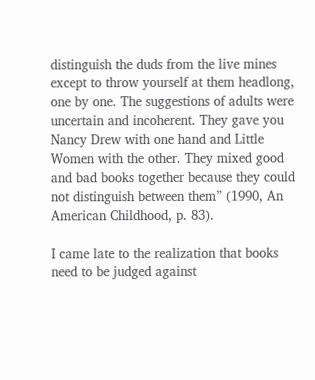distinguish the duds from the live mines except to throw yourself at them headlong, one by one. The suggestions of adults were uncertain and incoherent. They gave you Nancy Drew with one hand and Little Women with the other. They mixed good and bad books together because they could not distinguish between them” (1990, An American Childhood, p. 83).

I came late to the realization that books need to be judged against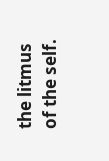the litmus of the self.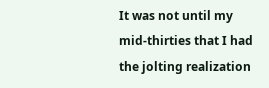It was not until my mid-thirties that I had the jolting realization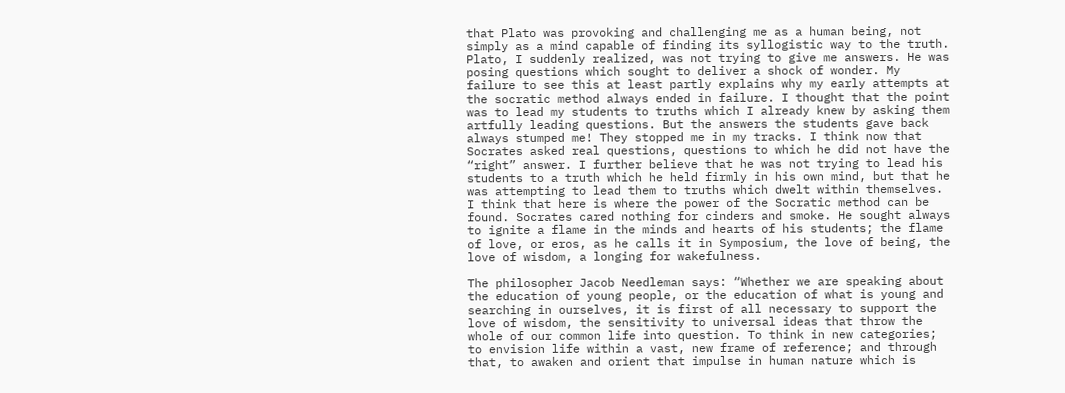that Plato was provoking and challenging me as a human being, not simply as a mind capable of finding its syllogistic way to the truth. Plato, I suddenly realized, was not trying to give me answers. He was posing questions which sought to deliver a shock of wonder. My failure to see this at least partly explains why my early attempts at the socratic method always ended in failure. I thought that the point was to lead my students to truths which I already knew by asking them artfully leading questions. But the answers the students gave back always stumped me! They stopped me in my tracks. I think now that Socrates asked real questions, questions to which he did not have the “right” answer. I further believe that he was not trying to lead his students to a truth which he held firmly in his own mind, but that he was attempting to lead them to truths which dwelt within themselves. I think that here is where the power of the Socratic method can be found. Socrates cared nothing for cinders and smoke. He sought always to ignite a flame in the minds and hearts of his students; the flame of love, or eros, as he calls it in Symposium, the love of being, the love of wisdom, a longing for wakefulness.

The philosopher Jacob Needleman says: “Whether we are speaking about the education of young people, or the education of what is young and searching in ourselves, it is first of all necessary to support the love of wisdom, the sensitivity to universal ideas that throw the whole of our common life into question. To think in new categories; to envision life within a vast, new frame of reference; and through that, to awaken and orient that impulse in human nature which is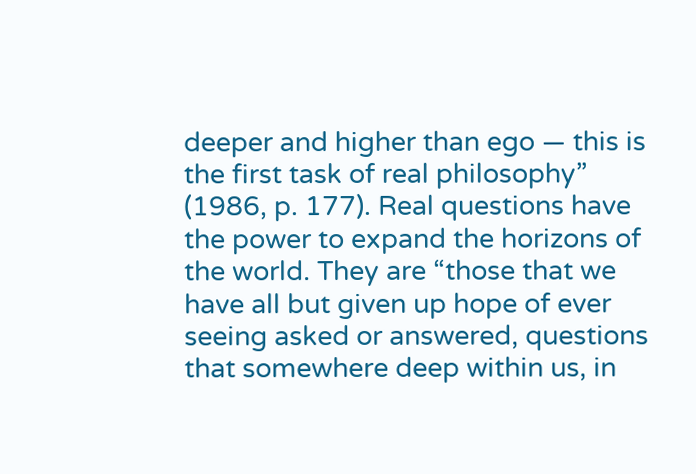deeper and higher than ego — this is the first task of real philosophy” (1986, p. 177). Real questions have the power to expand the horizons of the world. They are “those that we have all but given up hope of ever seeing asked or answered, questions that somewhere deep within us, in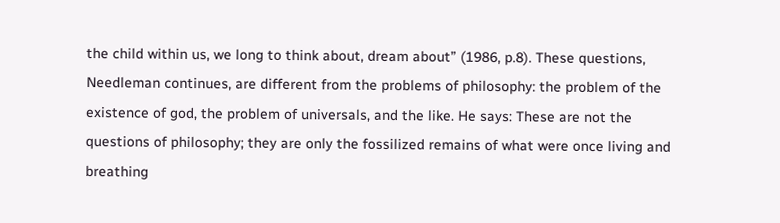the child within us, we long to think about, dream about” (1986, p.8). These questions, Needleman continues, are different from the problems of philosophy: the problem of the existence of god, the problem of universals, and the like. He says: These are not the questions of philosophy; they are only the fossilized remains of what were once living and breathing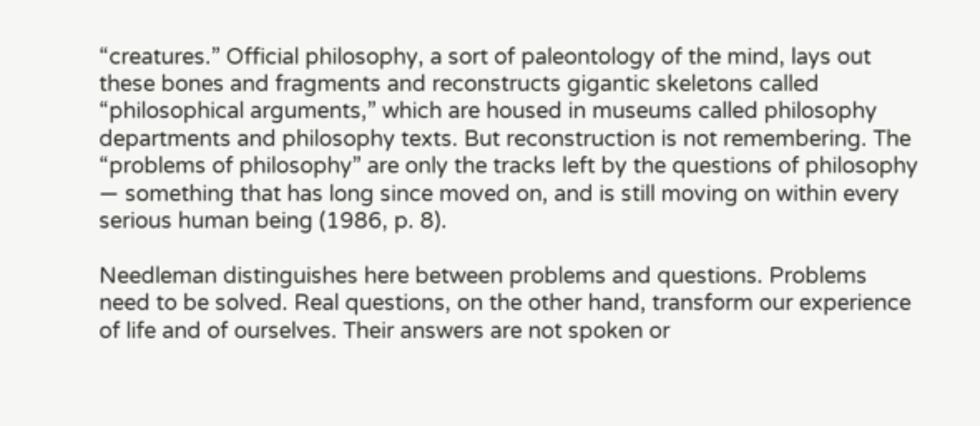“creatures.” Official philosophy, a sort of paleontology of the mind, lays out these bones and fragments and reconstructs gigantic skeletons called “philosophical arguments,” which are housed in museums called philosophy departments and philosophy texts. But reconstruction is not remembering. The “problems of philosophy” are only the tracks left by the questions of philosophy — something that has long since moved on, and is still moving on within every serious human being (1986, p. 8).

Needleman distinguishes here between problems and questions. Problems need to be solved. Real questions, on the other hand, transform our experience of life and of ourselves. Their answers are not spoken or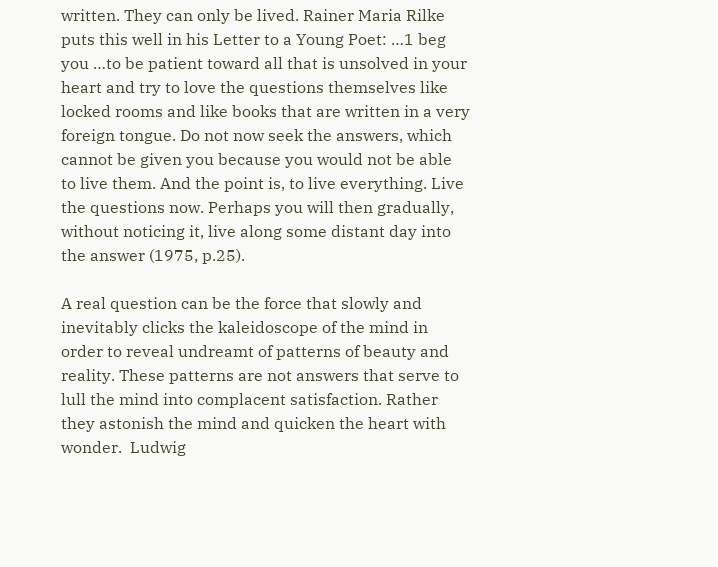written. They can only be lived. Rainer Maria Rilke puts this well in his Letter to a Young Poet: …1 beg you …to be patient toward all that is unsolved in your heart and try to love the questions themselves like locked rooms and like books that are written in a very foreign tongue. Do not now seek the answers, which cannot be given you because you would not be able to live them. And the point is, to live everything. Live the questions now. Perhaps you will then gradually, without noticing it, live along some distant day into the answer (1975, p.25).

A real question can be the force that slowly and inevitably clicks the kaleidoscope of the mind in order to reveal undreamt of patterns of beauty and reality. These patterns are not answers that serve to lull the mind into complacent satisfaction. Rather they astonish the mind and quicken the heart with wonder.  Ludwig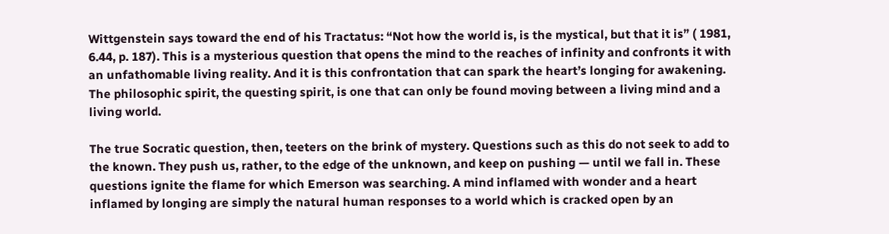Wittgenstein says toward the end of his Tractatus: “Not how the world is, is the mystical, but that it is” ( 1981, 6.44, p. 187). This is a mysterious question that opens the mind to the reaches of infinity and confronts it with an unfathomable living reality. And it is this confrontation that can spark the heart’s longing for awakening. The philosophic spirit, the questing spirit, is one that can only be found moving between a living mind and a living world.

The true Socratic question, then, teeters on the brink of mystery. Questions such as this do not seek to add to the known. They push us, rather, to the edge of the unknown, and keep on pushing — until we fall in. These questions ignite the flame for which Emerson was searching. A mind inflamed with wonder and a heart inflamed by longing are simply the natural human responses to a world which is cracked open by an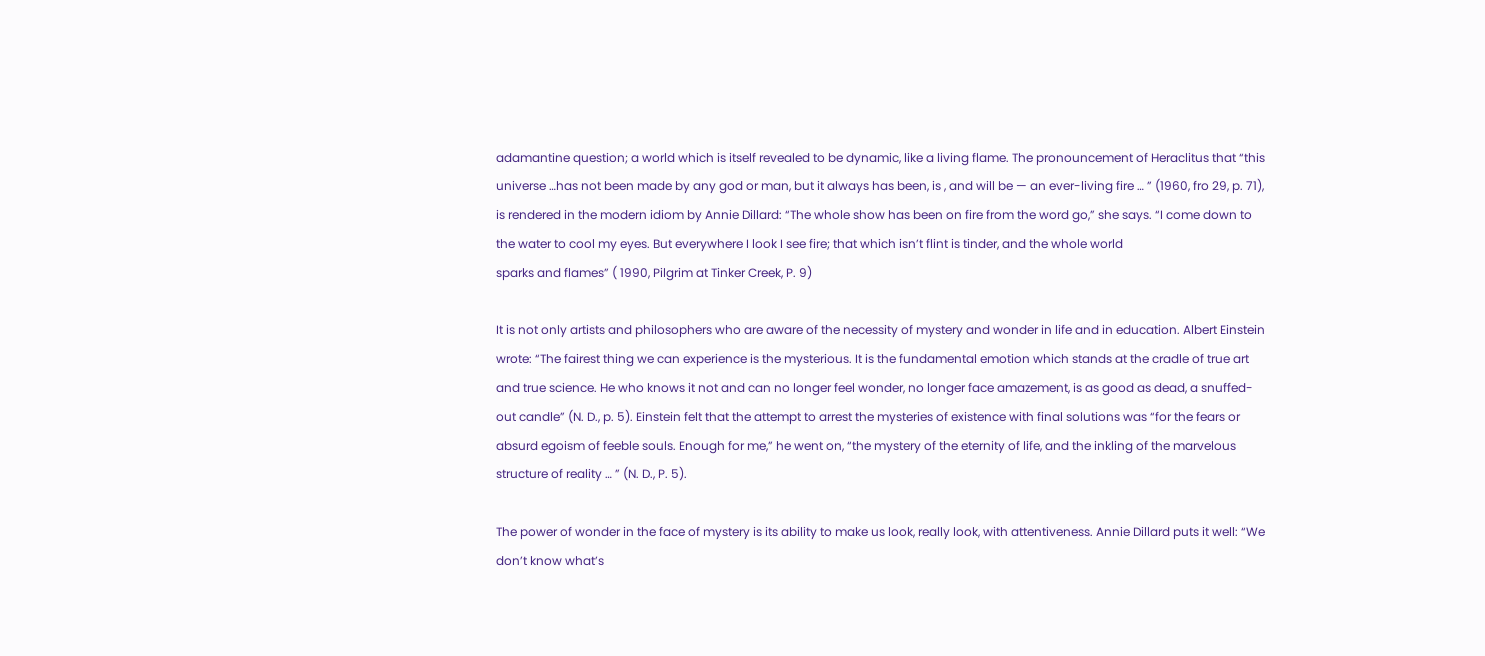adamantine question; a world which is itself revealed to be dynamic, like a living flame. The pronouncement of Heraclitus that “this universe …has not been made by any god or man, but it always has been, is , and will be — an ever-living fire … ” (1960, fro 29, p. 71), is rendered in the modern idiom by Annie Dillard: “The whole show has been on fire from the word go,” she says. “I come down to the water to cool my eyes. But everywhere I look I see fire; that which isn’t flint is tinder, and the whole world
sparks and flames” ( 1990, Pilgrim at Tinker Creek, P. 9)

It is not only artists and philosophers who are aware of the necessity of mystery and wonder in life and in education. Albert Einstein wrote: “The fairest thing we can experience is the mysterious. It is the fundamental emotion which stands at the cradle of true art and true science. He who knows it not and can no longer feel wonder, no longer face amazement, is as good as dead, a snuffed-out candle” (N. D., p. 5). Einstein felt that the attempt to arrest the mysteries of existence with final solutions was “for the fears or absurd egoism of feeble souls. Enough for me,” he went on, “the mystery of the eternity of life, and the inkling of the marvelous structure of reality … ” (N. D., P. 5).

The power of wonder in the face of mystery is its ability to make us look, really look, with attentiveness. Annie Dillard puts it well: “We don’t know what’s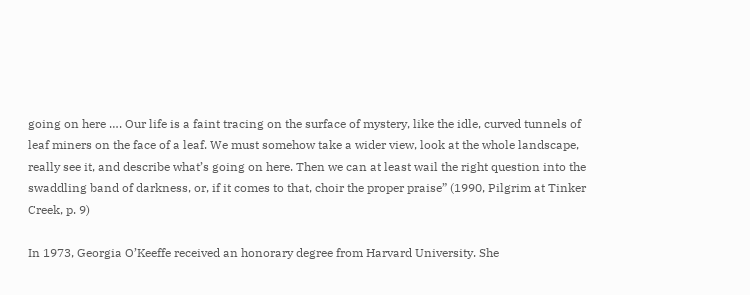going on here …. Our life is a faint tracing on the surface of mystery, like the idle, curved tunnels of leaf miners on the face of a leaf. We must somehow take a wider view, look at the whole landscape, really see it, and describe what’s going on here. Then we can at least wail the right question into the swaddling band of darkness, or, if it comes to that, choir the proper praise” (1990, Pilgrim at Tinker Creek, p. 9)

In 1973, Georgia O’Keeffe received an honorary degree from Harvard University. She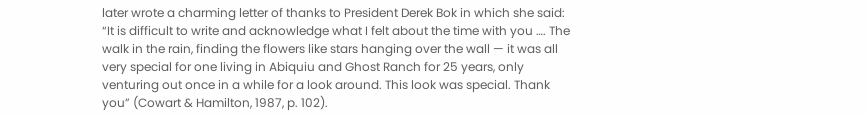later wrote a charming letter of thanks to President Derek Bok in which she said: “It is difficult to write and acknowledge what I felt about the time with you …. The walk in the rain, finding the flowers like stars hanging over the wall — it was all very special for one living in Abiquiu and Ghost Ranch for 25 years, only venturing out once in a while for a look around. This look was special. Thank you” (Cowart & Hamilton, 1987, p. 102).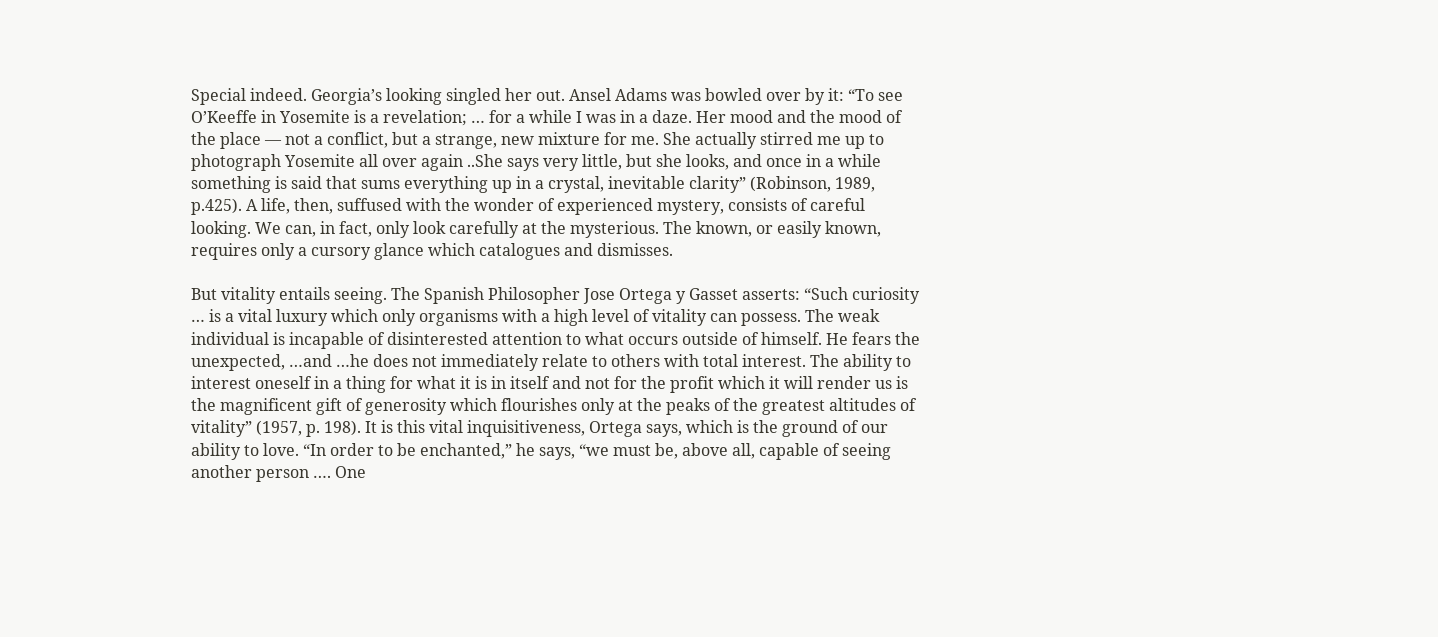Special indeed. Georgia’s looking singled her out. Ansel Adams was bowled over by it: “To see O’Keeffe in Yosemite is a revelation; … for a while I was in a daze. Her mood and the mood of the place — not a conflict, but a strange, new mixture for me. She actually stirred me up to photograph Yosemite all over again ..She says very little, but she looks, and once in a while something is said that sums everything up in a crystal, inevitable clarity” (Robinson, 1989, p.425). A life, then, suffused with the wonder of experienced mystery, consists of careful looking. We can, in fact, only look carefully at the mysterious. The known, or easily known, requires only a cursory glance which catalogues and dismisses.

But vitality entails seeing. The Spanish Philosopher Jose Ortega y Gasset asserts: “Such curiosity … is a vital luxury which only organisms with a high level of vitality can possess. The weak individual is incapable of disinterested attention to what occurs outside of himself. He fears the unexpected, …and …he does not immediately relate to others with total interest. The ability to interest oneself in a thing for what it is in itself and not for the profit which it will render us is the magnificent gift of generosity which flourishes only at the peaks of the greatest altitudes of vitality” (1957, p. 198). It is this vital inquisitiveness, Ortega says, which is the ground of our ability to love. “In order to be enchanted,” he says, “we must be, above all, capable of seeing another person …. One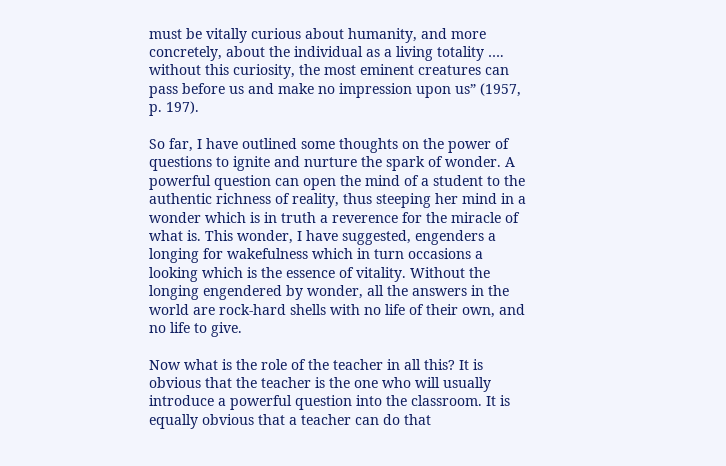must be vitally curious about humanity, and more concretely, about the individual as a living totality …. without this curiosity, the most eminent creatures can pass before us and make no impression upon us” (1957, p. 197).

So far, I have outlined some thoughts on the power of questions to ignite and nurture the spark of wonder. A powerful question can open the mind of a student to the authentic richness of reality, thus steeping her mind in a wonder which is in truth a reverence for the miracle of what is. This wonder, I have suggested, engenders a longing for wakefulness which in turn occasions a looking which is the essence of vitality. Without the longing engendered by wonder, all the answers in the world are rock-hard shells with no life of their own, and no life to give.

Now what is the role of the teacher in all this? It is obvious that the teacher is the one who will usually introduce a powerful question into the classroom. It is equally obvious that a teacher can do that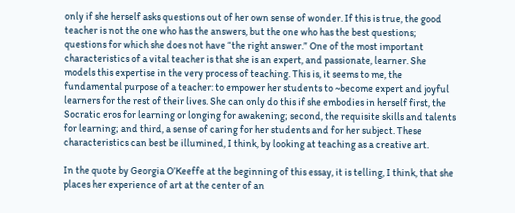only if she herself asks questions out of her own sense of wonder. If this is true, the good teacher is not the one who has the answers, but the one who has the best questions; questions for which she does not have “the right answer.” One of the most important characteristics of a vital teacher is that she is an expert, and passionate, learner. She models this expertise in the very process of teaching. This is, it seems to me, the fundamental purpose of a teacher: to empower her students to ~become expert and joyful learners for the rest of their lives. She can only do this if she embodies in herself first, the Socratic eros for learning or longing for awakening; second, the requisite skills and talents for learning; and third, a sense of caring for her students and for her subject. These characteristics can best be illumined, I think, by looking at teaching as a creative art.

In the quote by Georgia O’Keeffe at the beginning of this essay, it is telling, I think, that she places her experience of art at the center of an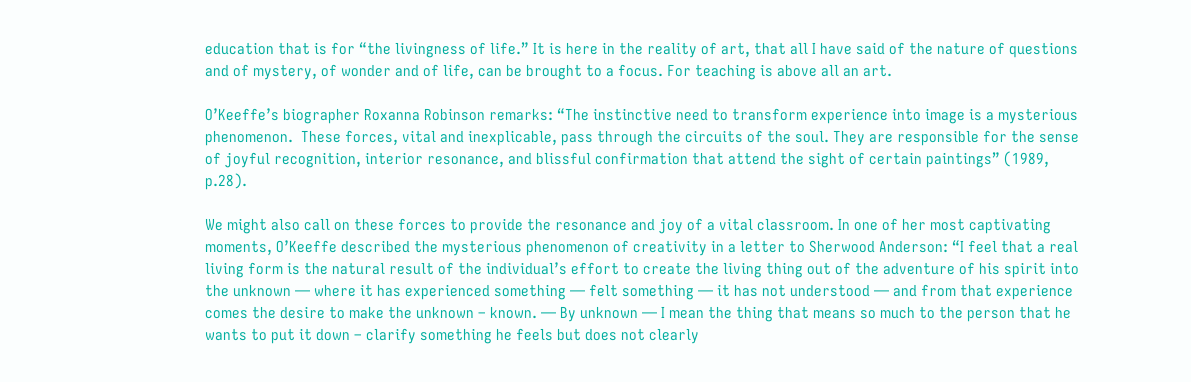education that is for “the livingness of life.” It is here in the reality of art, that all I have said of the nature of questions and of mystery, of wonder and of life, can be brought to a focus. For teaching is above all an art.

O’Keeffe’s biographer Roxanna Robinson remarks: “The instinctive need to transform experience into image is a mysterious phenomenon.  These forces, vital and inexplicable, pass through the circuits of the soul. They are responsible for the sense of joyful recognition, interior resonance, and blissful confirmation that attend the sight of certain paintings” (1989, p.28).

We might also call on these forces to provide the resonance and joy of a vital classroom. In one of her most captivating moments, O’Keeffe described the mysterious phenomenon of creativity in a letter to Sherwood Anderson: “I feel that a real living form is the natural result of the individual’s effort to create the living thing out of the adventure of his spirit into the unknown — where it has experienced something — felt something — it has not understood — and from that experience comes the desire to make the unknown – known. — By unknown — I mean the thing that means so much to the person that he wants to put it down – clarify something he feels but does not clearly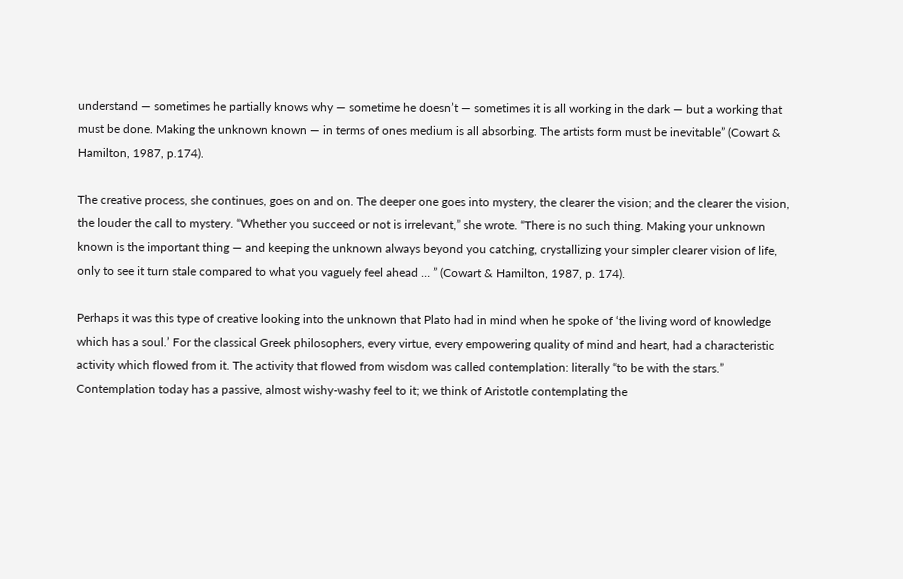understand — sometimes he partially knows why — sometime he doesn’t — sometimes it is all working in the dark — but a working that must be done. Making the unknown known — in terms of ones medium is all absorbing. The artists form must be inevitable” (Cowart & Hamilton, 1987, p.174).

The creative process, she continues, goes on and on. The deeper one goes into mystery, the clearer the vision; and the clearer the vision, the louder the call to mystery. “Whether you succeed or not is irrelevant,” she wrote. “There is no such thing. Making your unknown known is the important thing — and keeping the unknown always beyond you catching, crystallizing your simpler clearer vision of life, only to see it turn stale compared to what you vaguely feel ahead … ” (Cowart & Hamilton, 1987, p. 174).

Perhaps it was this type of creative looking into the unknown that Plato had in mind when he spoke of ‘the living word of knowledge which has a soul.’ For the classical Greek philosophers, every virtue, every empowering quality of mind and heart, had a characteristic activity which flowed from it. The activity that flowed from wisdom was called contemplation: literally “to be with the stars.” Contemplation today has a passive, almost wishy-washy feel to it; we think of Aristotle contemplating the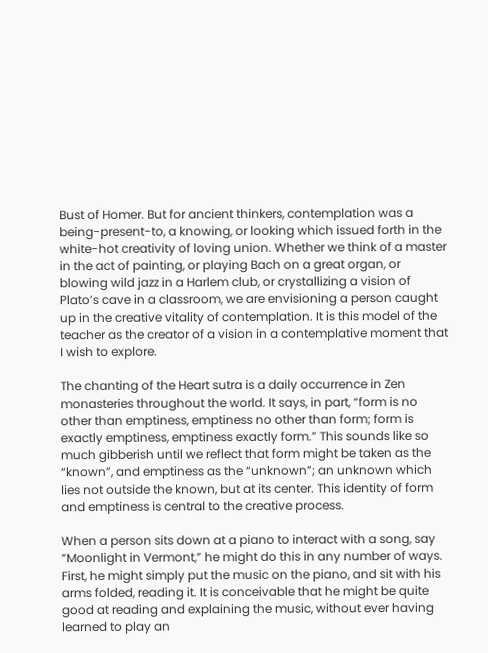Bust of Homer. But for ancient thinkers, contemplation was a being-present-to, a knowing, or looking which issued forth in the white-hot creativity of loving union. Whether we think of a master in the act of painting, or playing Bach on a great organ, or blowing wild jazz in a Harlem club, or crystallizing a vision of Plato’s cave in a classroom, we are envisioning a person caught up in the creative vitality of contemplation. It is this model of the teacher as the creator of a vision in a contemplative moment that I wish to explore.

The chanting of the Heart sutra is a daily occurrence in Zen monasteries throughout the world. It says, in part, “form is no other than emptiness, emptiness no other than form; form is exactly emptiness, emptiness exactly form.” This sounds like so much gibberish until we reflect that form might be taken as the “known”, and emptiness as the “unknown”; an unknown which lies not outside the known, but at its center. This identity of form and emptiness is central to the creative process.

When a person sits down at a piano to interact with a song, say “Moonlight in Vermont,” he might do this in any number of ways. First, he might simply put the music on the piano, and sit with his arms folded, reading it. It is conceivable that he might be quite good at reading and explaining the music, without ever having learned to play an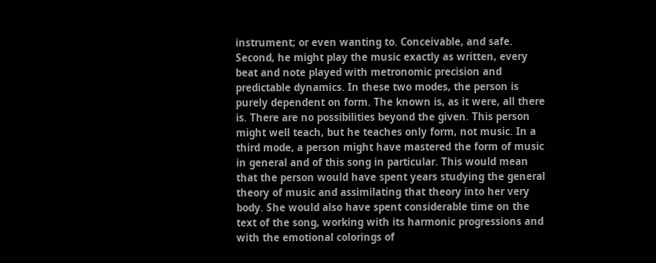instrument; or even wanting to. Conceivable, and safe. Second, he might play the music exactly as written, every beat and note played with metronomic precision and predictable dynamics. In these two modes, the person is purely dependent on form. The known is, as it were, all there is. There are no possibilities beyond the given. This person might well teach, but he teaches only form, not music. In a third mode, a person might have mastered the form of music in general and of this song in particular. This would mean that the person would have spent years studying the general theory of music and assimilating that theory into her very body. She would also have spent considerable time on the text of the song, working with its harmonic progressions and with the emotional colorings of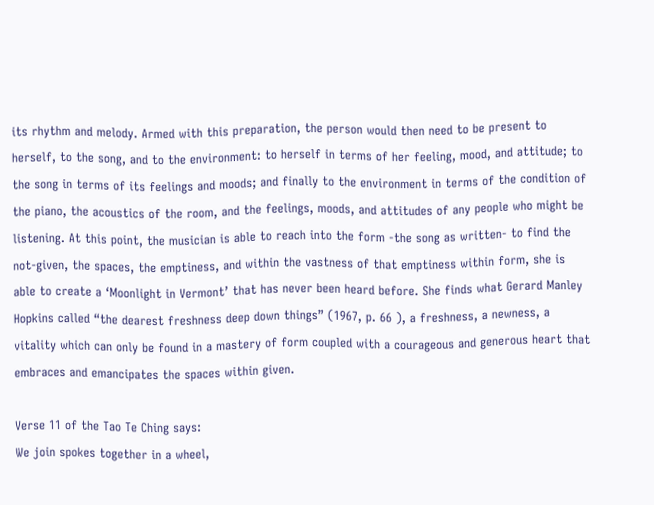its rhythm and melody. Armed with this preparation, the person would then need to be present to herself, to the song, and to the environment: to herself in terms of her feeling, mood, and attitude; to the song in terms of its feelings and moods; and finally to the environment in terms of the condition of the piano, the acoustics of the room, and the feelings, moods, and attitudes of any people who might be listening. At this point, the musician is able to reach into the form -the song as written- to find the not-given, the spaces, the emptiness, and within the vastness of that emptiness within form, she is able to create a ‘Moonlight in Vermont’ that has never been heard before. She finds what Gerard Manley Hopkins called “the dearest freshness deep down things” (1967, p. 66 ), a freshness, a newness, a vitality which can only be found in a mastery of form coupled with a courageous and generous heart that embraces and emancipates the spaces within given.

Verse 11 of the Tao Te Ching says:
We join spokes together in a wheel,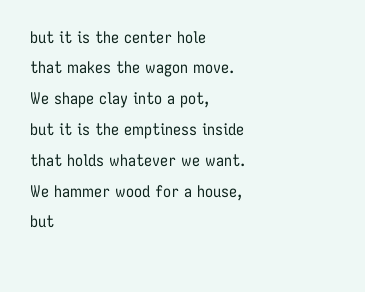but it is the center hole
that makes the wagon move.
We shape clay into a pot,
but it is the emptiness inside
that holds whatever we want.
We hammer wood for a house,
but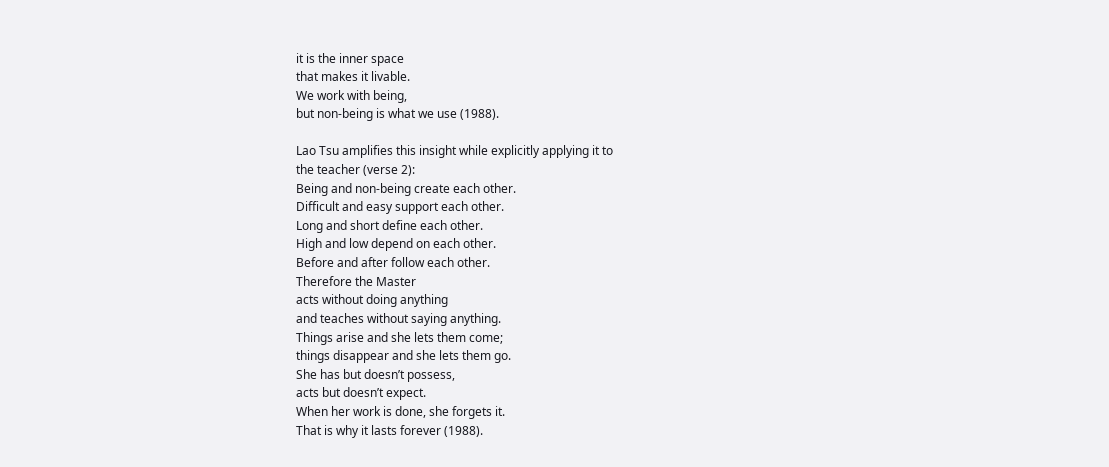it is the inner space
that makes it livable.
We work with being,
but non-being is what we use (1988).

Lao Tsu amplifies this insight while explicitly applying it to
the teacher (verse 2):
Being and non-being create each other.
Difficult and easy support each other.
Long and short define each other.
High and low depend on each other.
Before and after follow each other.
Therefore the Master
acts without doing anything
and teaches without saying anything.
Things arise and she lets them come;
things disappear and she lets them go.
She has but doesn’t possess,
acts but doesn’t expect.
When her work is done, she forgets it.
That is why it lasts forever (1988).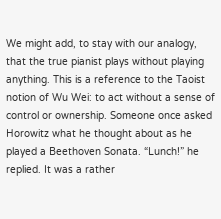We might add, to stay with our analogy, that the true pianist plays without playing anything. This is a reference to the Taoist notion of Wu Wei: to act without a sense of control or ownership. Someone once asked Horowitz what he thought about as he played a Beethoven Sonata. “Lunch!” he replied. It was a rather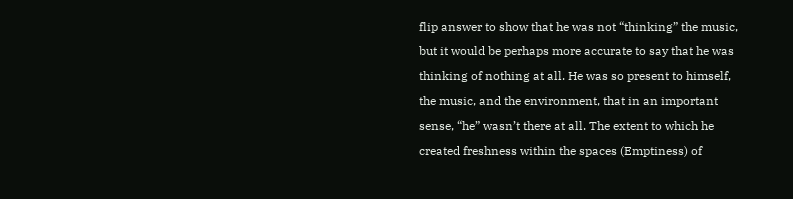flip answer to show that he was not “thinking” the music, but it would be perhaps more accurate to say that he was thinking of nothing at all. He was so present to himself, the music, and the environment, that in an important sense, “he” wasn’t there at all. The extent to which he created freshness within the spaces (Emptiness) of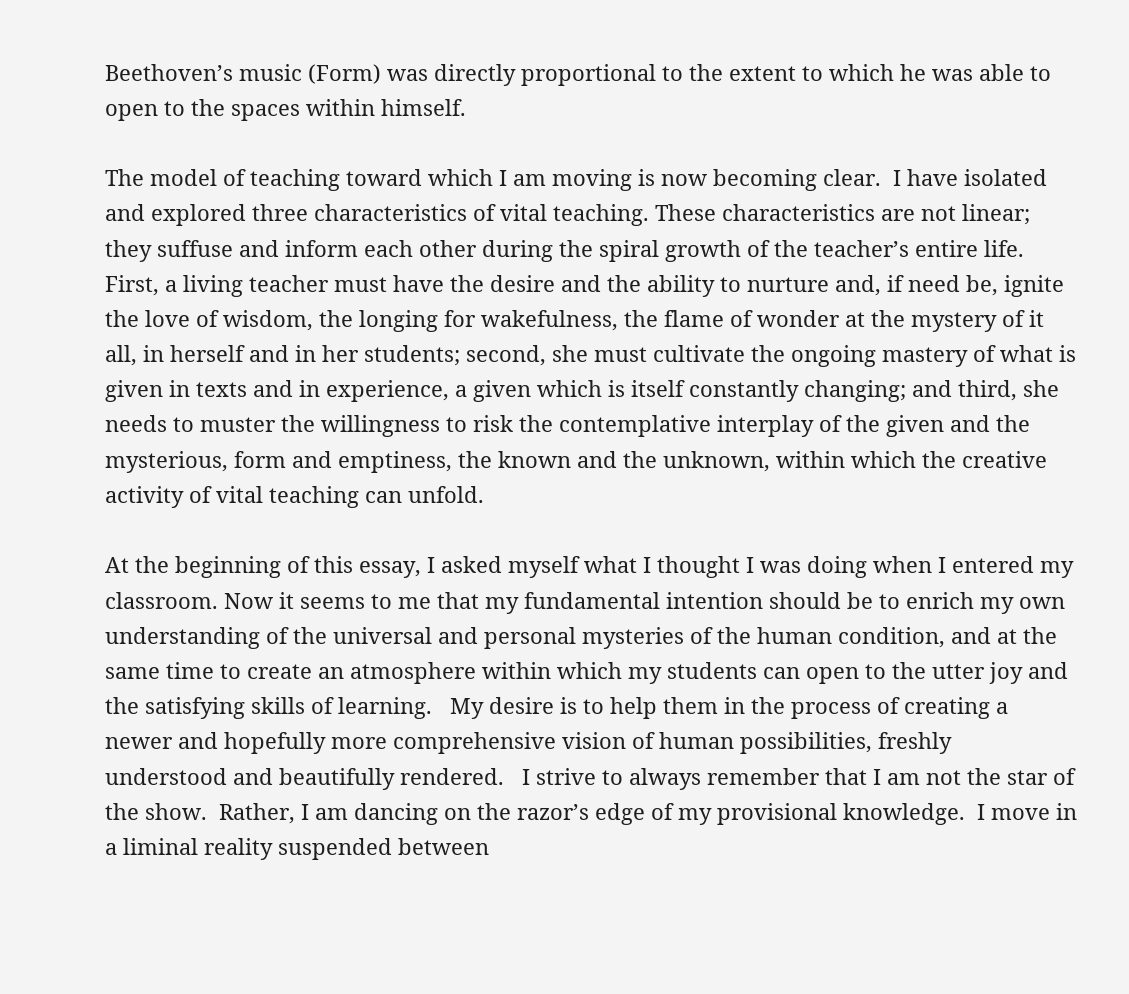Beethoven’s music (Form) was directly proportional to the extent to which he was able to open to the spaces within himself.

The model of teaching toward which I am moving is now becoming clear.  I have isolated and explored three characteristics of vital teaching. These characteristics are not linear; they suffuse and inform each other during the spiral growth of the teacher’s entire life. First, a living teacher must have the desire and the ability to nurture and, if need be, ignite the love of wisdom, the longing for wakefulness, the flame of wonder at the mystery of it all, in herself and in her students; second, she must cultivate the ongoing mastery of what is given in texts and in experience, a given which is itself constantly changing; and third, she needs to muster the willingness to risk the contemplative interplay of the given and the mysterious, form and emptiness, the known and the unknown, within which the creative activity of vital teaching can unfold.

At the beginning of this essay, I asked myself what I thought I was doing when I entered my classroom. Now it seems to me that my fundamental intention should be to enrich my own understanding of the universal and personal mysteries of the human condition, and at the same time to create an atmosphere within which my students can open to the utter joy and the satisfying skills of learning.   My desire is to help them in the process of creating a newer and hopefully more comprehensive vision of human possibilities, freshly understood and beautifully rendered.   I strive to always remember that I am not the star of the show.  Rather, I am dancing on the razor’s edge of my provisional knowledge.  I move in a liminal reality suspended between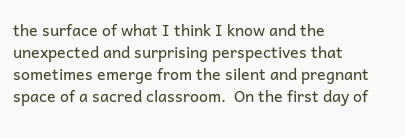the surface of what I think I know and the unexpected and surprising perspectives that sometimes emerge from the silent and pregnant space of a sacred classroom.  On the first day of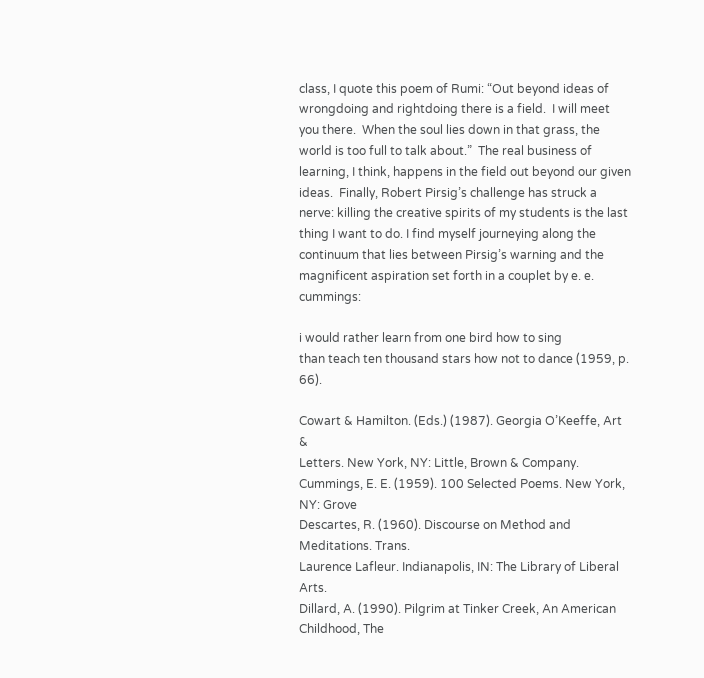class, I quote this poem of Rumi: “Out beyond ideas of wrongdoing and rightdoing there is a field.  I will meet you there.  When the soul lies down in that grass, the world is too full to talk about.”  The real business of learning, I think, happens in the field out beyond our given ideas.  Finally, Robert Pirsig’s challenge has struck a nerve: killing the creative spirits of my students is the last thing I want to do. I find myself journeying along the continuum that lies between Pirsig’s warning and the magnificent aspiration set forth in a couplet by e. e. cummings:

i would rather learn from one bird how to sing
than teach ten thousand stars how not to dance (1959, p. 66).

Cowart & Hamilton. (Eds.) (1987). Georgia O’Keeffe, Art &
Letters. New York, NY: Little, Brown & Company.
Cummings, E. E. (1959). 100 Selected Poems. New York, NY: Grove
Descartes, R. (1960). Discourse on Method and Meditations. Trans.
Laurence Lafleur. Indianapolis, IN: The Library of Liberal Arts.
Dillard, A. (1990). Pilgrim at Tinker Creek, An American
Childhood, The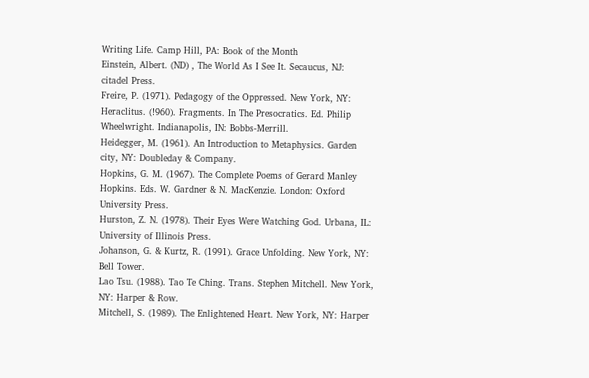Writing Life. Camp Hill, PA: Book of the Month
Einstein, Albert. (ND) , The World As I See It. Secaucus, NJ:
citadel Press.
Freire, P. (1971). Pedagogy of the Oppressed. New York, NY:
Heraclitus. (!960). Fragments. In The Presocratics. Ed. Philip
Wheelwright. Indianapolis, IN: Bobbs-Merrill.
Heidegger, M. (1961). An Introduction to Metaphysics. Garden
city, NY: Doubleday & Company.
Hopkins, G. M. (1967). The Complete Poems of Gerard Manley
Hopkins. Eds. W. Gardner & N. MacKenzie. London: Oxford
University Press.
Hurston, Z. N. (1978). Their Eyes Were Watching God. Urbana, IL:
University of Illinois Press.
Johanson, G. & Kurtz, R. (1991). Grace Unfolding. New York, NY:
Bell Tower.
Lao Tsu. (1988). Tao Te Ching. Trans. Stephen Mitchell. New York,
NY: Harper & Row.
Mitchell, S. (1989). The Enlightened Heart. New York, NY: Harper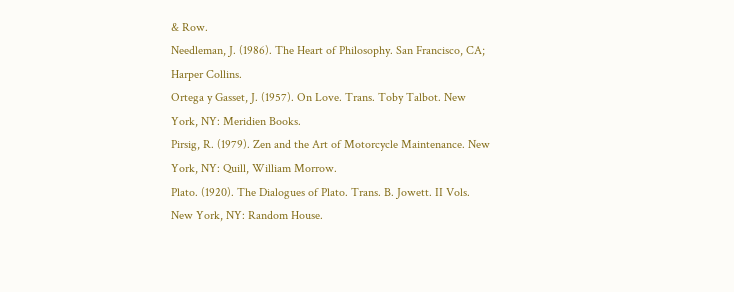& Row.
Needleman, J. (1986). The Heart of Philosophy. San Francisco, CA;
Harper Collins.
Ortega y Gasset, J. (1957). On Love. Trans. Toby Talbot. New
York, NY: Meridien Books.
Pirsig, R. (1979). Zen and the Art of Motorcycle Maintenance. New
York, NY: Quill, William Morrow.
Plato. (1920). The Dialogues of Plato. Trans. B. Jowett. II Vols.
New York, NY: Random House.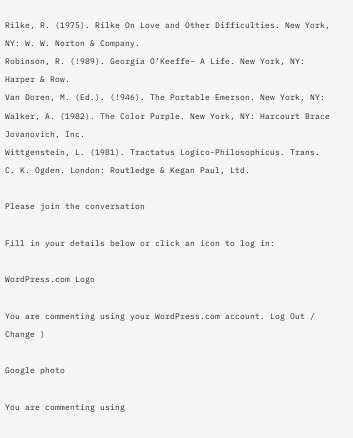Rilke, R. (1975). Rilke On Love and Other Difficulties. New York,
NY: W. W. Norton & Company.
Robinson, R. (!989). Georgia O’Keeffe- A Life. New York, NY:
Harper & Row.
Van Doren, M. (Ed.). (!946). The Portable Emerson. New York, NY:
Walker, A. (1982). The Color Purple. New York, NY: Harcourt Brace
Jovanovich, Inc.
Wittgenstein, L. (1981). Tractatus Logico-Philosophicus. Trans.
C. K. Ogden. London: Routledge & Kegan Paul, Ltd.

Please join the conversation

Fill in your details below or click an icon to log in:

WordPress.com Logo

You are commenting using your WordPress.com account. Log Out /  Change )

Google photo

You are commenting using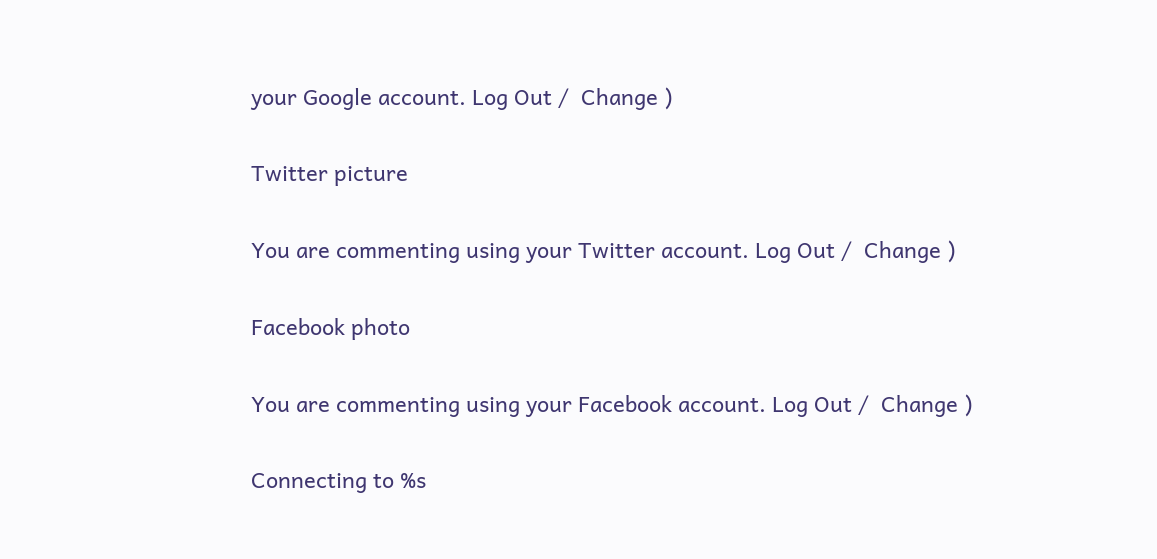your Google account. Log Out /  Change )

Twitter picture

You are commenting using your Twitter account. Log Out /  Change )

Facebook photo

You are commenting using your Facebook account. Log Out /  Change )

Connecting to %s